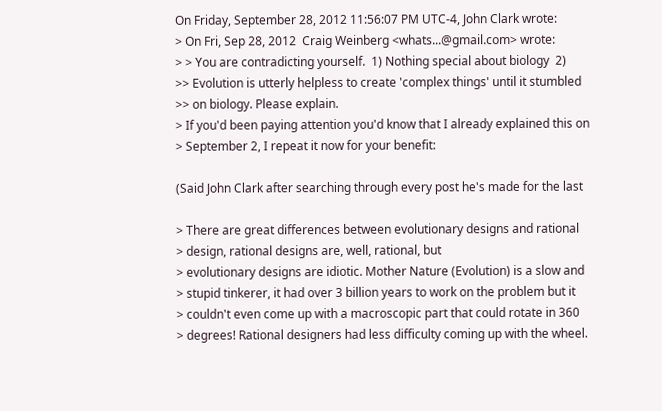On Friday, September 28, 2012 11:56:07 PM UTC-4, John Clark wrote:
> On Fri, Sep 28, 2012  Craig Weinberg <whats...@gmail.com> wrote:
> > You are contradicting yourself.  1) Nothing special about biology  2)
>> Evolution is utterly helpless to create 'complex things' until it stumbled
>> on biology. Please explain.
> If you'd been paying attention you'd know that I already explained this on
> September 2, I repeat it now for your benefit:

(Said John Clark after searching through every post he's made for the last

> There are great differences between evolutionary designs and rational
> design, rational designs are, well, rational, but
> evolutionary designs are idiotic. Mother Nature (Evolution) is a slow and
> stupid tinkerer, it had over 3 billion years to work on the problem but it
> couldn't even come up with a macroscopic part that could rotate in 360
> degrees! Rational designers had less difficulty coming up with the wheel.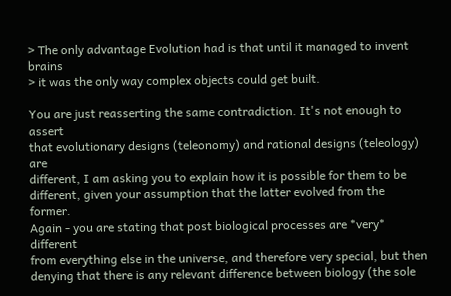> The only advantage Evolution had is that until it managed to invent brains
> it was the only way complex objects could get built.

You are just reasserting the same contradiction. It's not enough to assert
that evolutionary designs (teleonomy) and rational designs (teleology) are
different, I am asking you to explain how it is possible for them to be
different, given your assumption that the latter evolved from the former.
Again - you are stating that post biological processes are *very* different
from everything else in the universe, and therefore very special, but then
denying that there is any relevant difference between biology (the sole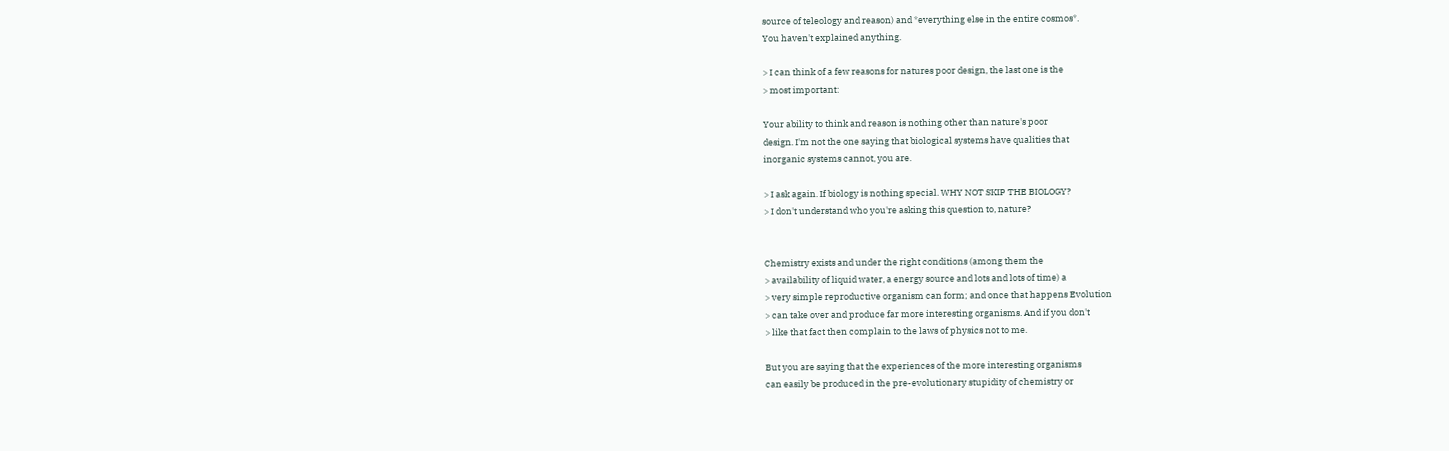source of teleology and reason) and *everything else in the entire cosmos*.
You haven't explained anything.

> I can think of a few reasons for natures poor design, the last one is the
> most important:

Your ability to think and reason is nothing other than nature's poor
design. I'm not the one saying that biological systems have qualities that
inorganic systems cannot, you are.

> I ask again. If biology is nothing special. WHY NOT SKIP THE BIOLOGY?
> I don't understand who you're asking this question to, nature?


Chemistry exists and under the right conditions (among them the
> availability of liquid water, a energy source and lots and lots of time) a
> very simple reproductive organism can form; and once that happens Evolution
> can take over and produce far more interesting organisms. And if you don't
> like that fact then complain to the laws of physics not to me.

But you are saying that the experiences of the more interesting organisms
can easily be produced in the pre-evolutionary stupidity of chemistry or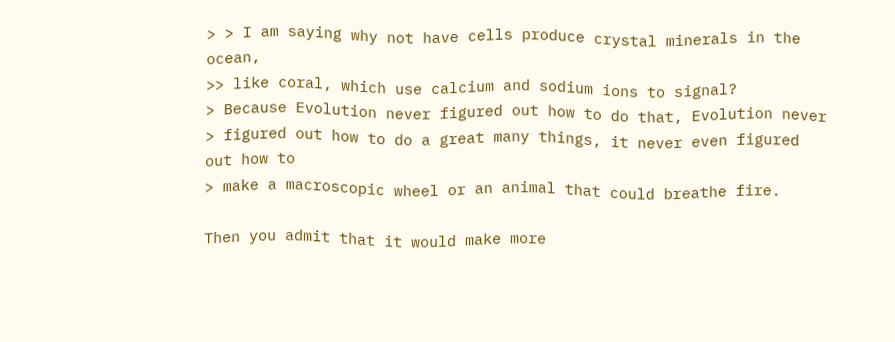> > I am saying why not have cells produce crystal minerals in the ocean,
>> like coral, which use calcium and sodium ions to signal?
> Because Evolution never figured out how to do that, Evolution never
> figured out how to do a great many things, it never even figured out how to
> make a macroscopic wheel or an animal that could breathe fire.

Then you admit that it would make more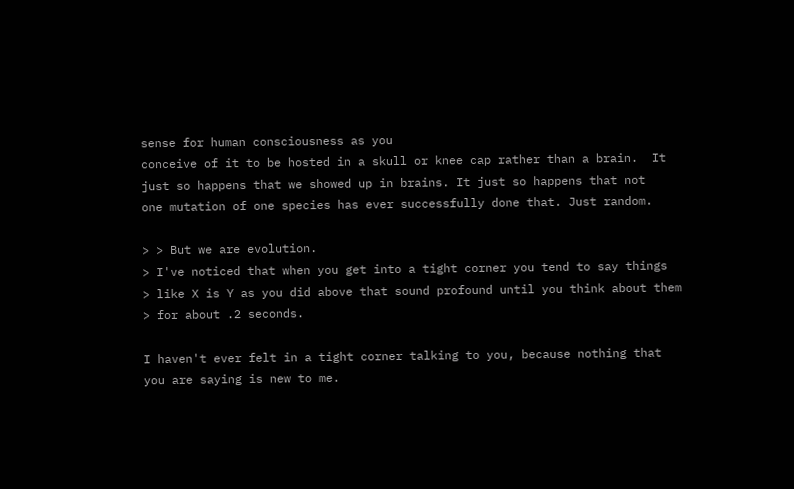sense for human consciousness as you
conceive of it to be hosted in a skull or knee cap rather than a brain.  It
just so happens that we showed up in brains. It just so happens that not
one mutation of one species has ever successfully done that. Just random.

> > But we are evolution.
> I've noticed that when you get into a tight corner you tend to say things
> like X is Y as you did above that sound profound until you think about them
> for about .2 seconds.

I haven't ever felt in a tight corner talking to you, because nothing that
you are saying is new to me.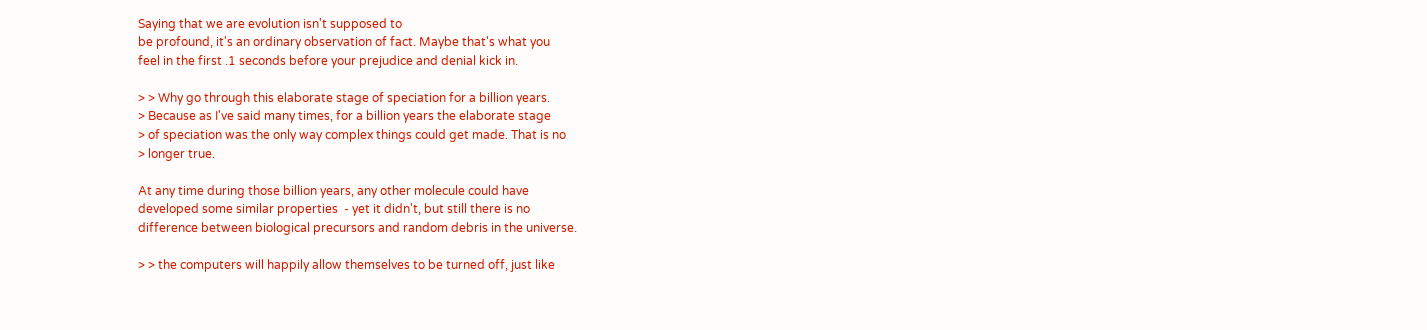Saying that we are evolution isn't supposed to
be profound, it's an ordinary observation of fact. Maybe that's what you
feel in the first .1 seconds before your prejudice and denial kick in.

> > Why go through this elaborate stage of speciation for a billion years.
> Because as I've said many times, for a billion years the elaborate stage
> of speciation was the only way complex things could get made. That is no
> longer true.

At any time during those billion years, any other molecule could have
developed some similar properties  - yet it didn't, but still there is no
difference between biological precursors and random debris in the universe.

> > the computers will happily allow themselves to be turned off, just like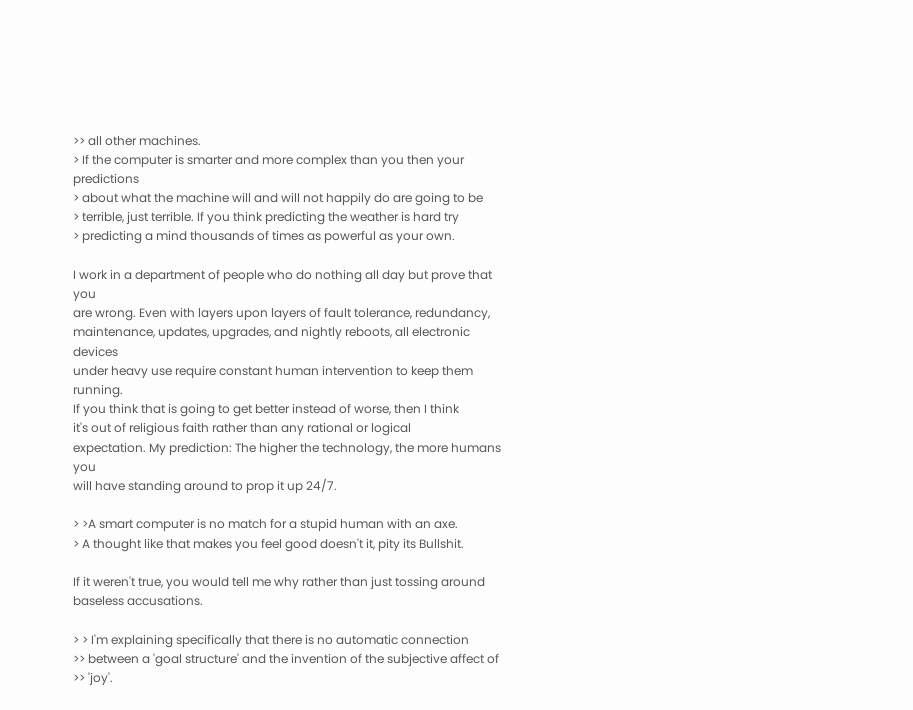>> all other machines.
> If the computer is smarter and more complex than you then your predictions
> about what the machine will and will not happily do are going to be
> terrible, just terrible. If you think predicting the weather is hard try
> predicting a mind thousands of times as powerful as your own.

I work in a department of people who do nothing all day but prove that you
are wrong. Even with layers upon layers of fault tolerance, redundancy,
maintenance, updates, upgrades, and nightly reboots, all electronic devices
under heavy use require constant human intervention to keep them running.
If you think that is going to get better instead of worse, then I think
it's out of religious faith rather than any rational or logical
expectation. My prediction: The higher the technology, the more humans you
will have standing around to prop it up 24/7.

> >A smart computer is no match for a stupid human with an axe.
> A thought like that makes you feel good doesn't it, pity its Bullshit.

If it weren't true, you would tell me why rather than just tossing around
baseless accusations.

> > I'm explaining specifically that there is no automatic connection
>> between a 'goal structure' and the invention of the subjective affect of
>> 'joy'.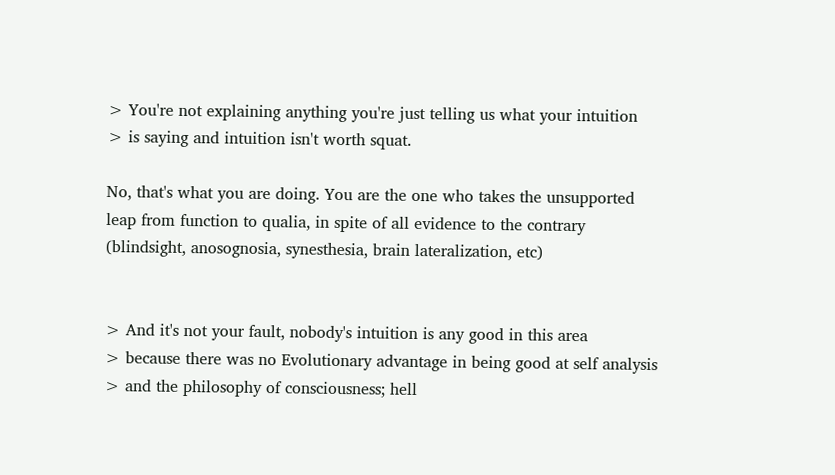> You're not explaining anything you're just telling us what your intuition
> is saying and intuition isn't worth squat.

No, that's what you are doing. You are the one who takes the unsupported
leap from function to qualia, in spite of all evidence to the contrary
(blindsight, anosognosia, synesthesia, brain lateralization, etc)


> And it's not your fault, nobody's intuition is any good in this area
> because there was no Evolutionary advantage in being good at self analysis
> and the philosophy of consciousness; hell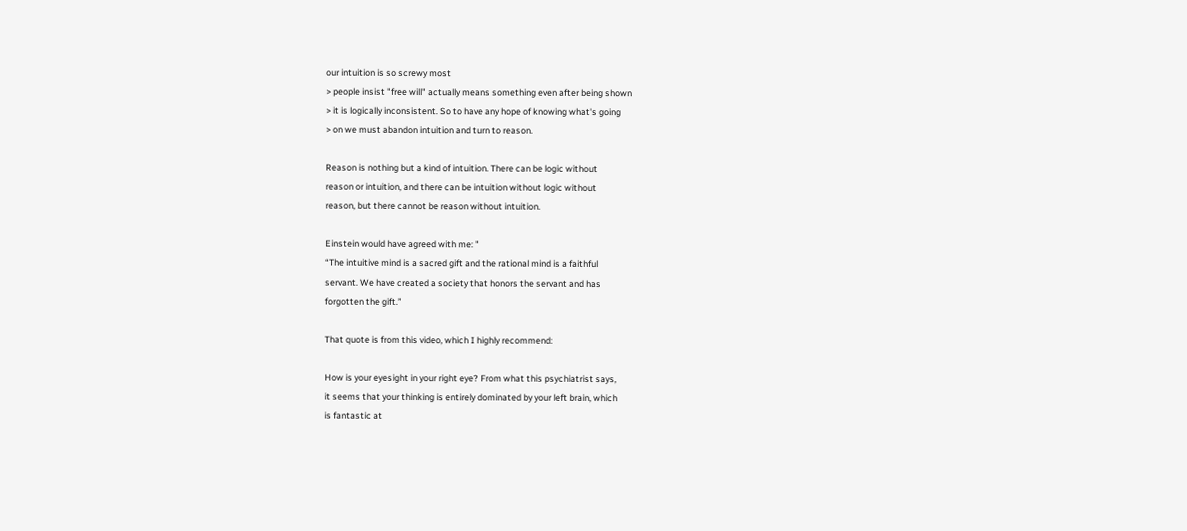our intuition is so screwy most
> people insist "free will" actually means something even after being shown
> it is logically inconsistent. So to have any hope of knowing what's going
> on we must abandon intuition and turn to reason.

Reason is nothing but a kind of intuition. There can be logic without
reason or intuition, and there can be intuition without logic without
reason, but there cannot be reason without intuition.

Einstein would have agreed with me: "
“The intuitive mind is a sacred gift and the rational mind is a faithful
servant. We have created a society that honors the servant and has
forgotten the gift.”

That quote is from this video, which I highly recommend:

How is your eyesight in your right eye? From what this psychiatrist says,
it seems that your thinking is entirely dominated by your left brain, which
is fantastic at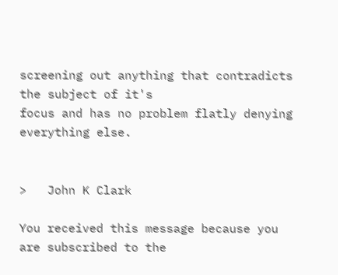screening out anything that contradicts the subject of it's
focus and has no problem flatly denying everything else.


>   John K Clark

You received this message because you are subscribed to the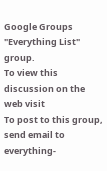Google Groups
"Everything List" group.
To view this discussion on the web visit
To post to this group, send email to everything-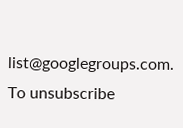list@googlegroups.com.
To unsubscribe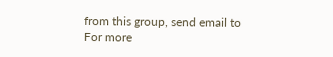from this group, send email to
For more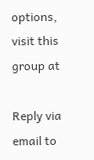options, visit this group at

Reply via email to